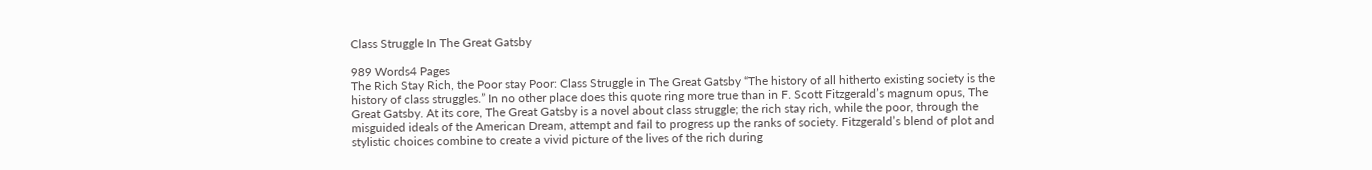Class Struggle In The Great Gatsby

989 Words4 Pages
The Rich Stay Rich, the Poor stay Poor: Class Struggle in The Great Gatsby “The history of all hitherto existing society is the history of class struggles.” In no other place does this quote ring more true than in F. Scott Fitzgerald’s magnum opus, The Great Gatsby. At its core, The Great Gatsby is a novel about class struggle; the rich stay rich, while the poor, through the misguided ideals of the American Dream, attempt and fail to progress up the ranks of society. Fitzgerald’s blend of plot and stylistic choices combine to create a vivid picture of the lives of the rich during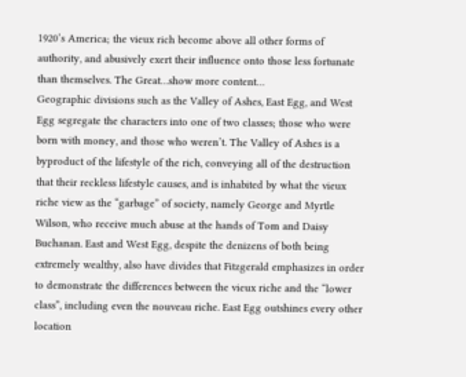1920’s America; the vieux rich become above all other forms of authority, and abusively exert their influence onto those less fortunate than themselves. The Great…show more content…
Geographic divisions such as the Valley of Ashes, East Egg, and West Egg segregate the characters into one of two classes; those who were born with money, and those who weren’t. The Valley of Ashes is a byproduct of the lifestyle of the rich, conveying all of the destruction that their reckless lifestyle causes, and is inhabited by what the vieux riche view as the “garbage” of society, namely George and Myrtle Wilson, who receive much abuse at the hands of Tom and Daisy Buchanan. East and West Egg, despite the denizens of both being extremely wealthy, also have divides that Fitzgerald emphasizes in order to demonstrate the differences between the vieux riche and the “lower class”, including even the nouveau riche. East Egg outshines every other location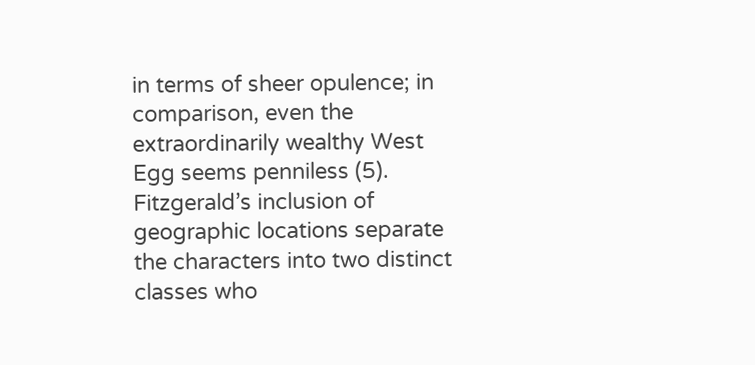in terms of sheer opulence; in comparison, even the extraordinarily wealthy West Egg seems penniless (5). Fitzgerald’s inclusion of geographic locations separate the characters into two distinct classes who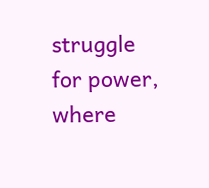struggle for power, where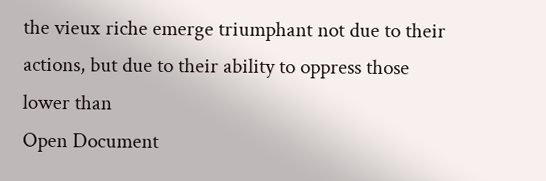the vieux riche emerge triumphant not due to their actions, but due to their ability to oppress those lower than
Open Document